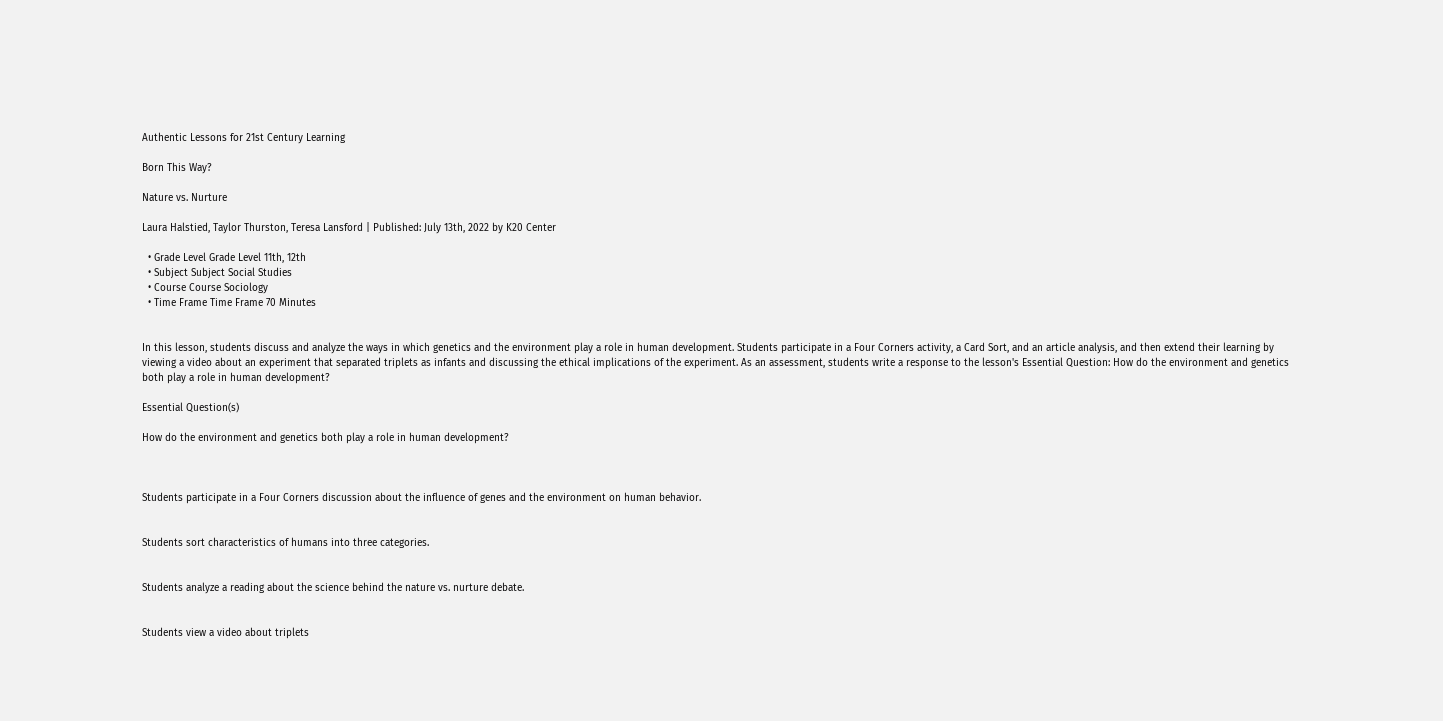Authentic Lessons for 21st Century Learning

Born This Way?

Nature vs. Nurture

Laura Halstied, Taylor Thurston, Teresa Lansford | Published: July 13th, 2022 by K20 Center

  • Grade Level Grade Level 11th, 12th
  • Subject Subject Social Studies
  • Course Course Sociology
  • Time Frame Time Frame 70 Minutes


In this lesson, students discuss and analyze the ways in which genetics and the environment play a role in human development. Students participate in a Four Corners activity, a Card Sort, and an article analysis, and then extend their learning by viewing a video about an experiment that separated triplets as infants and discussing the ethical implications of the experiment. As an assessment, students write a response to the lesson's Essential Question: How do the environment and genetics both play a role in human development?

Essential Question(s)

How do the environment and genetics both play a role in human development?



Students participate in a Four Corners discussion about the influence of genes and the environment on human behavior.


Students sort characteristics of humans into three categories.


Students analyze a reading about the science behind the nature vs. nurture debate.


Students view a video about triplets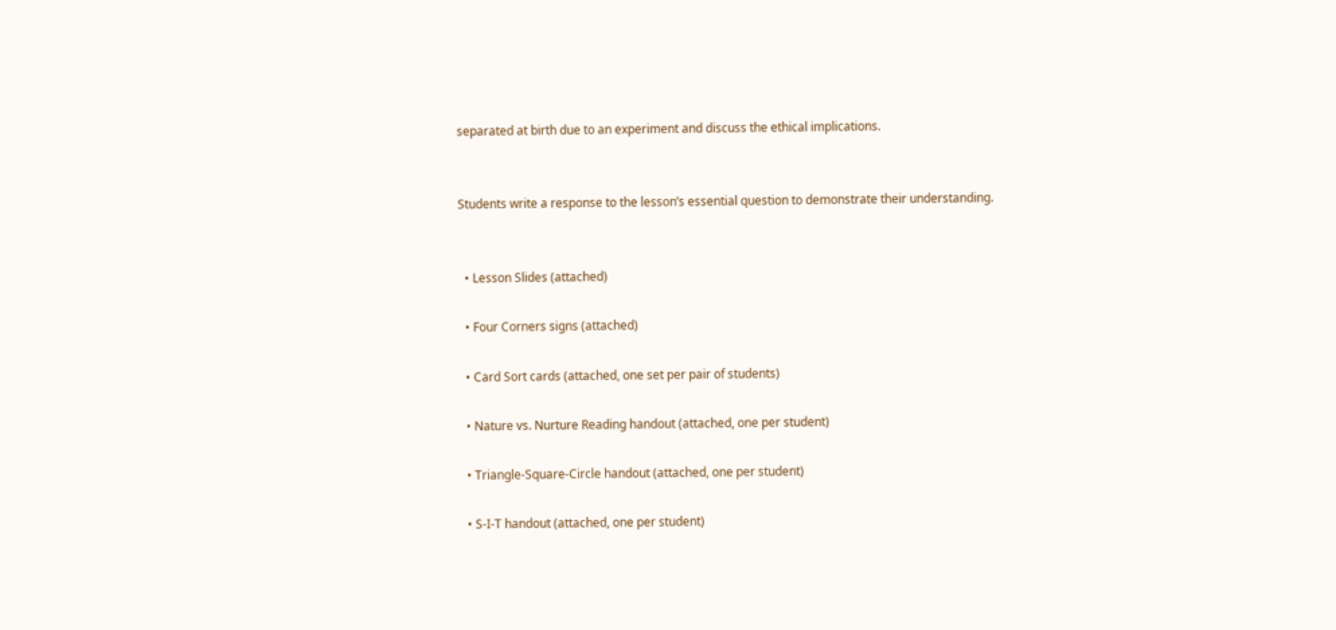separated at birth due to an experiment and discuss the ethical implications.


Students write a response to the lesson’s essential question to demonstrate their understanding.


  • Lesson Slides (attached)

  • Four Corners signs (attached)

  • Card Sort cards (attached, one set per pair of students)

  • Nature vs. Nurture Reading handout (attached, one per student)

  • Triangle-Square-Circle handout (attached, one per student)

  • S-I-T handout (attached, one per student)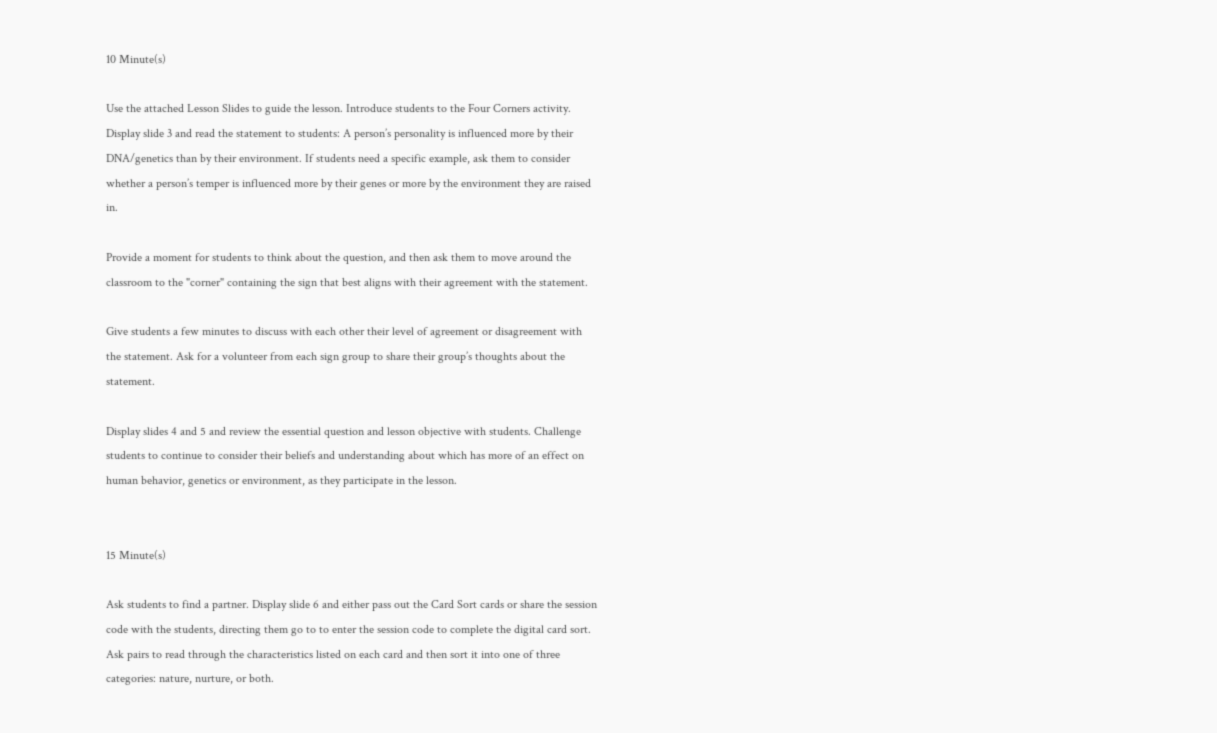10 Minute(s)

Use the attached Lesson Slides to guide the lesson. Introduce students to the Four Corners activity. Display slide 3 and read the statement to students: A person’s personality is influenced more by their DNA/genetics than by their environment. If students need a specific example, ask them to consider whether a person’s temper is influenced more by their genes or more by the environment they are raised in.

Provide a moment for students to think about the question, and then ask them to move around the classroom to the "corner" containing the sign that best aligns with their agreement with the statement.

Give students a few minutes to discuss with each other their level of agreement or disagreement with the statement. Ask for a volunteer from each sign group to share their group’s thoughts about the statement.

Display slides 4 and 5 and review the essential question and lesson objective with students. Challenge students to continue to consider their beliefs and understanding about which has more of an effect on human behavior, genetics or environment, as they participate in the lesson.


15 Minute(s)

Ask students to find a partner. Display slide 6 and either pass out the Card Sort cards or share the session code with the students, directing them go to to enter the session code to complete the digital card sort. Ask pairs to read through the characteristics listed on each card and then sort it into one of three categories: nature, nurture, or both.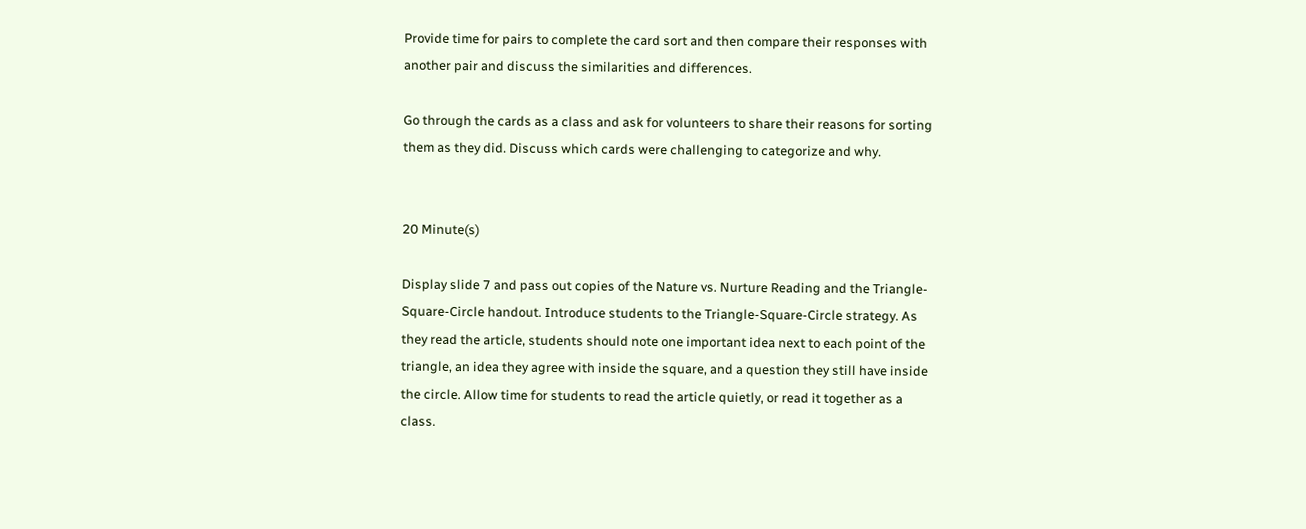Provide time for pairs to complete the card sort and then compare their responses with another pair and discuss the similarities and differences.

Go through the cards as a class and ask for volunteers to share their reasons for sorting them as they did. Discuss which cards were challenging to categorize and why.


20 Minute(s)

Display slide 7 and pass out copies of the Nature vs. Nurture Reading and the Triangle-Square-Circle handout. Introduce students to the Triangle-Square-Circle strategy. As they read the article, students should note one important idea next to each point of the triangle, an idea they agree with inside the square, and a question they still have inside the circle. Allow time for students to read the article quietly, or read it together as a class.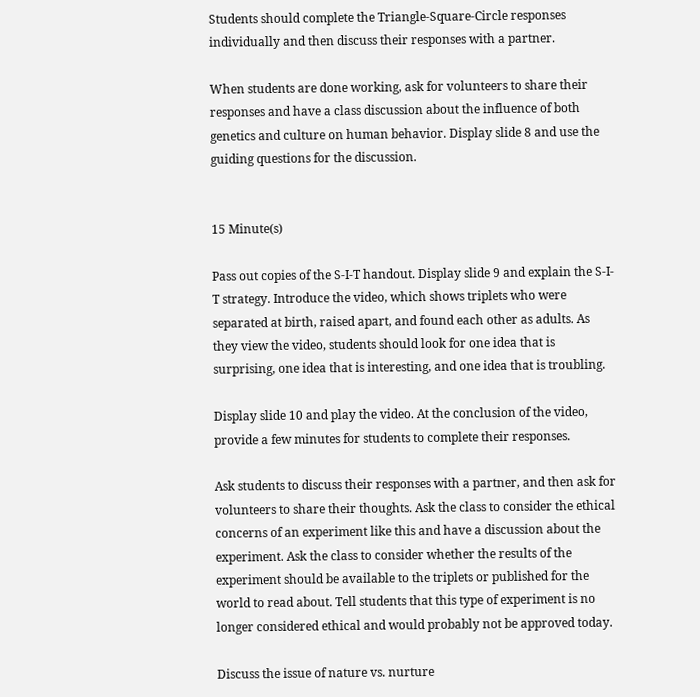Students should complete the Triangle-Square-Circle responses individually and then discuss their responses with a partner.

When students are done working, ask for volunteers to share their responses and have a class discussion about the influence of both genetics and culture on human behavior. Display slide 8 and use the guiding questions for the discussion.


15 Minute(s)

Pass out copies of the S-I-T handout. Display slide 9 and explain the S-I-T strategy. Introduce the video, which shows triplets who were separated at birth, raised apart, and found each other as adults. As they view the video, students should look for one idea that is surprising, one idea that is interesting, and one idea that is troubling.

Display slide 10 and play the video. At the conclusion of the video, provide a few minutes for students to complete their responses.

Ask students to discuss their responses with a partner, and then ask for volunteers to share their thoughts. Ask the class to consider the ethical concerns of an experiment like this and have a discussion about the experiment. Ask the class to consider whether the results of the experiment should be available to the triplets or published for the world to read about. Tell students that this type of experiment is no longer considered ethical and would probably not be approved today.

Discuss the issue of nature vs. nurture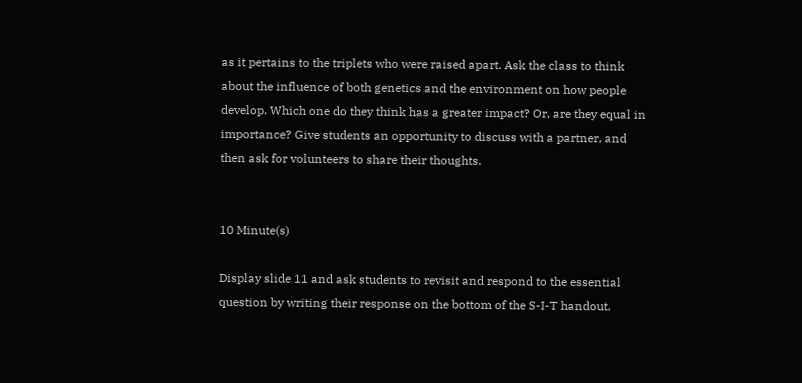as it pertains to the triplets who were raised apart. Ask the class to think about the influence of both genetics and the environment on how people develop. Which one do they think has a greater impact? Or, are they equal in importance? Give students an opportunity to discuss with a partner, and then ask for volunteers to share their thoughts.


10 Minute(s)

Display slide 11 and ask students to revisit and respond to the essential question by writing their response on the bottom of the S-I-T handout.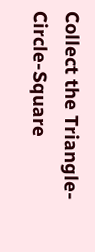Collect the Triangle-Circle-Square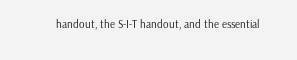handout, the S-I-T handout, and the essential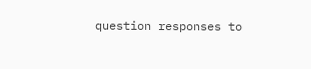question responses to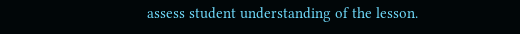assess student understanding of the lesson.